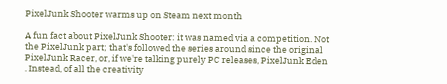PixelJunk Shooter warms up on Steam next month

A fun fact about PixelJunk Shooter: it was named via a competition. Not the PixelJunk part; that's followed the series around since the original PixelJunk Racer, or, if we're talking purely PC releases, PixelJunk Eden . Instead, of all the creativity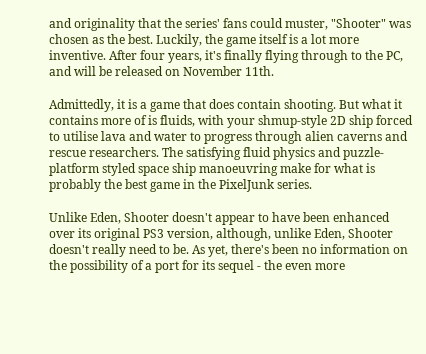and originality that the series' fans could muster, "Shooter" was chosen as the best. Luckily, the game itself is a lot more inventive. After four years, it's finally flying through to the PC, and will be released on November 11th.

Admittedly, it is a game that does contain shooting. But what it contains more of is fluids, with your shmup-style 2D ship forced to utilise lava and water to progress through alien caverns and rescue researchers. The satisfying fluid physics and puzzle-platform styled space ship manoeuvring make for what is probably the best game in the PixelJunk series.

Unlike Eden, Shooter doesn't appear to have been enhanced over its original PS3 version, although, unlike Eden, Shooter doesn't really need to be. As yet, there's been no information on the possibility of a port for its sequel - the even more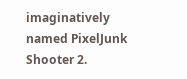imaginatively named PixelJunk Shooter 2.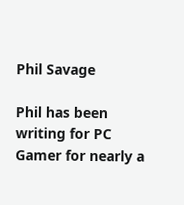Phil Savage

Phil has been writing for PC Gamer for nearly a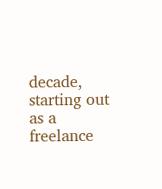decade, starting out as a freelance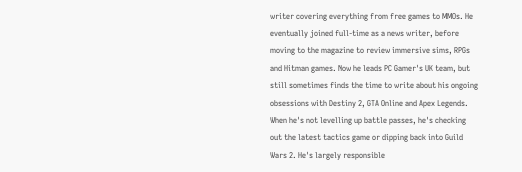writer covering everything from free games to MMOs. He eventually joined full-time as a news writer, before moving to the magazine to review immersive sims, RPGs and Hitman games. Now he leads PC Gamer's UK team, but still sometimes finds the time to write about his ongoing obsessions with Destiny 2, GTA Online and Apex Legends. When he's not levelling up battle passes, he's checking out the latest tactics game or dipping back into Guild Wars 2. He's largely responsible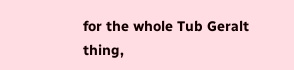for the whole Tub Geralt thing,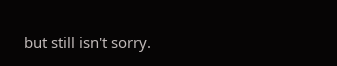but still isn't sorry.